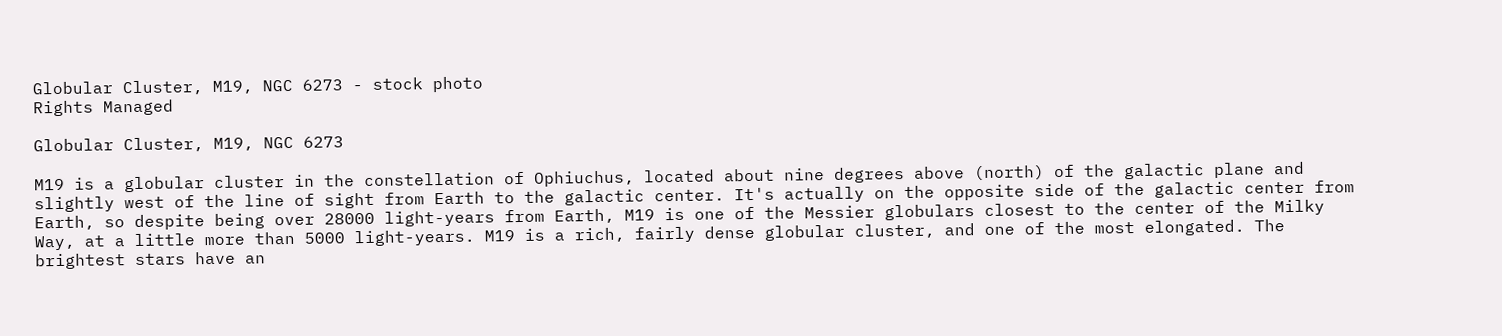Globular Cluster, M19, NGC 6273 - stock photo
Rights Managed

Globular Cluster, M19, NGC 6273

M19 is a globular cluster in the constellation of Ophiuchus, located about nine degrees above (north) of the galactic plane and slightly west of the line of sight from Earth to the galactic center. It's actually on the opposite side of the galactic center from Earth, so despite being over 28000 light-years from Earth, M19 is one of the Messier globulars closest to the center of the Milky Way, at a little more than 5000 light-years. M19 is a rich, fairly dense globular cluster, and one of the most elongated. The brightest stars have an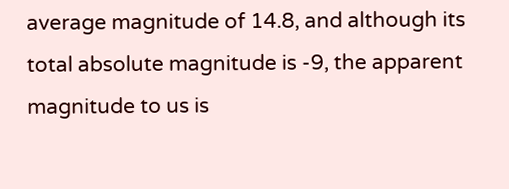average magnitude of 14.8, and although its total absolute magnitude is -9, the apparent magnitude to us is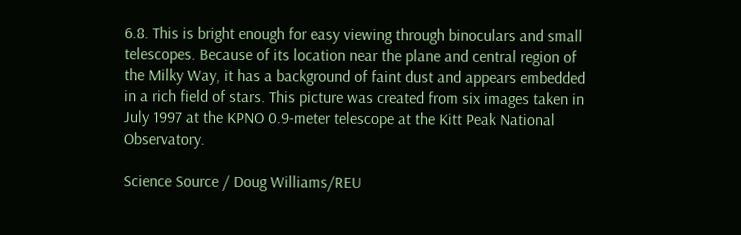6.8. This is bright enough for easy viewing through binoculars and small telescopes. Because of its location near the plane and central region of the Milky Way, it has a background of faint dust and appears embedded in a rich field of stars. This picture was created from six images taken in July 1997 at the KPNO 0.9-meter telescope at the Kitt Peak National Observatory.

Science Source / Doug Williams/REU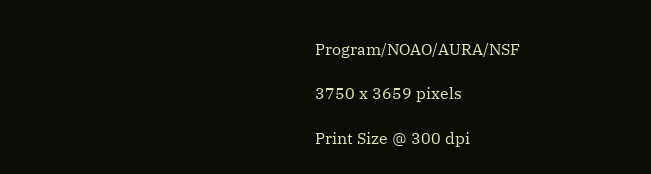Program/NOAO/AURA/NSF

3750 x 3659 pixels

Print Size @ 300 dpi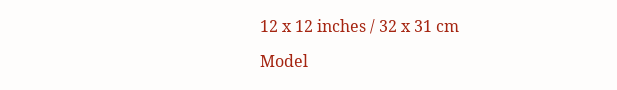12 x 12 inches / 32 x 31 cm

Model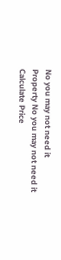No you may not need it
Property No you may not need it
Calculate Price